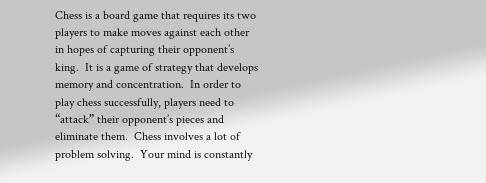Chess is a board game that requires its two players to make moves against each other in hopes of capturing their opponent’s king.  It is a game of strategy that develops memory and concentration.  In order to play chess successfully, players need to “attack” their opponent’s pieces and eliminate them.  Chess involves a lot of problem solving.  Your mind is constantly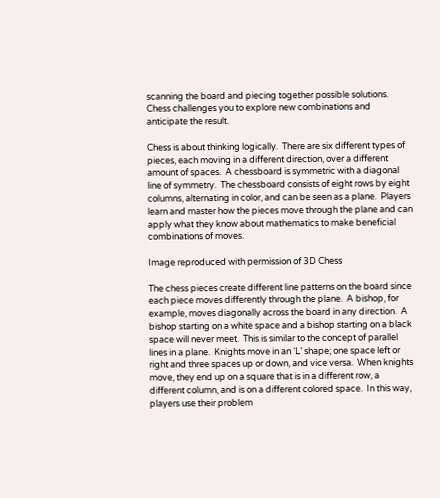scanning the board and piecing together possible solutions.  Chess challenges you to explore new combinations and anticipate the result.

Chess is about thinking logically.  There are six different types of pieces, each moving in a different direction, over a different amount of spaces.  A chessboard is symmetric with a diagonal line of symmetry.  The chessboard consists of eight rows by eight columns, alternating in color, and can be seen as a plane.  Players learn and master how the pieces move through the plane and can apply what they know about mathematics to make beneficial combinations of moves.

Image reproduced with permission of 3D Chess

The chess pieces create different line patterns on the board since each piece moves differently through the plane.  A bishop, for example, moves diagonally across the board in any direction.  A bishop starting on a white space and a bishop starting on a black space will never meet.  This is similar to the concept of parallel lines in a plane.  Knights move in an ‘L’ shape; one space left or right and three spaces up or down, and vice versa.  When knights move, they end up on a square that is in a different row, a different column, and is on a different colored space.  In this way, players use their problem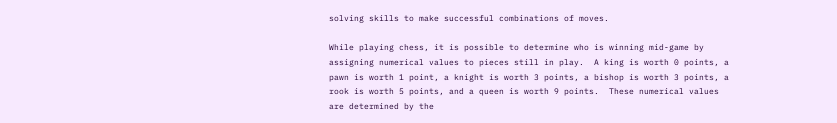solving skills to make successful combinations of moves.

While playing chess, it is possible to determine who is winning mid-game by assigning numerical values to pieces still in play.  A king is worth 0 points, a pawn is worth 1 point, a knight is worth 3 points, a bishop is worth 3 points, a rook is worth 5 points, and a queen is worth 9 points.  These numerical values are determined by the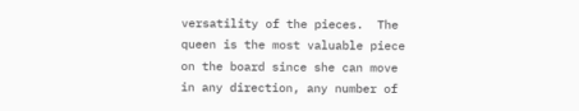versatility of the pieces.  The queen is the most valuable piece on the board since she can move in any direction, any number of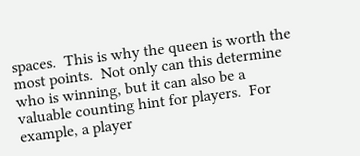spaces.  This is why the queen is worth the most points.  Not only can this determine who is winning, but it can also be a valuable counting hint for players.  For example, a player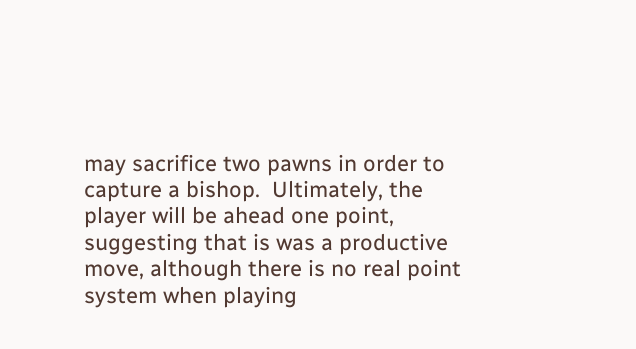may sacrifice two pawns in order to capture a bishop.  Ultimately, the player will be ahead one point, suggesting that is was a productive move, although there is no real point system when playing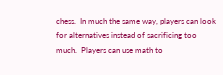chess.  In much the same way, players can look for alternatives instead of sacrificing too much.  Players can use math to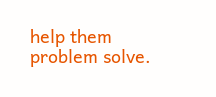help them problem solve.